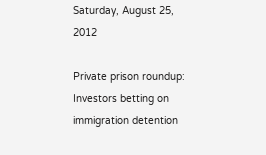Saturday, August 25, 2012

Private prison roundup: Investors betting on immigration detention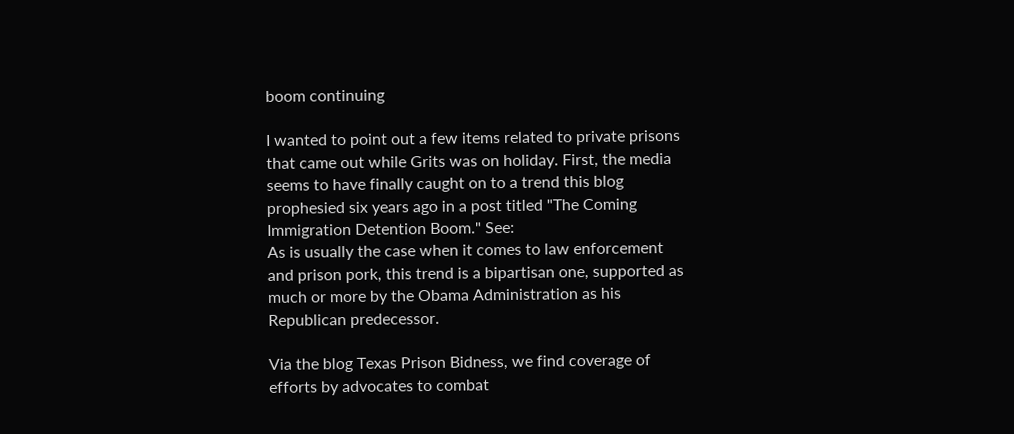boom continuing

I wanted to point out a few items related to private prisons that came out while Grits was on holiday. First, the media seems to have finally caught on to a trend this blog prophesied six years ago in a post titled "The Coming Immigration Detention Boom." See:
As is usually the case when it comes to law enforcement and prison pork, this trend is a bipartisan one, supported as much or more by the Obama Administration as his Republican predecessor.

Via the blog Texas Prison Bidness, we find coverage of efforts by advocates to combat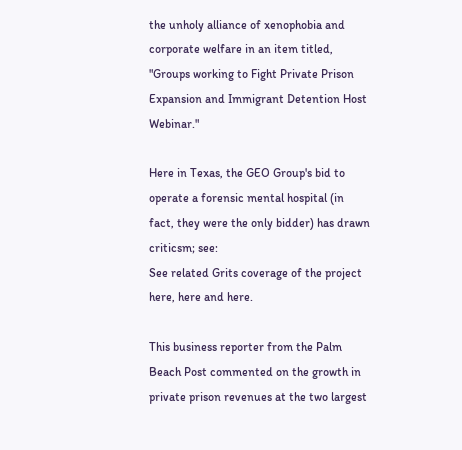the unholy alliance of xenophobia and corporate welfare in an item titled, "Groups working to Fight Private Prison Expansion and Immigrant Detention Host Webinar."

Here in Texas, the GEO Group's bid to operate a forensic mental hospital (in fact, they were the only bidder) has drawn criticsm; see:
See related Grits coverage of the project here, here and here.

This business reporter from the Palm Beach Post commented on the growth in private prison revenues at the two largest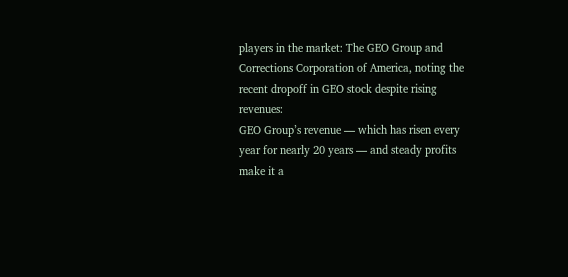players in the market: The GEO Group and Corrections Corporation of America, noting the recent dropoff in GEO stock despite rising revenues:
GEO Group’s revenue — which has risen every year for nearly 20 years — and steady profits make it a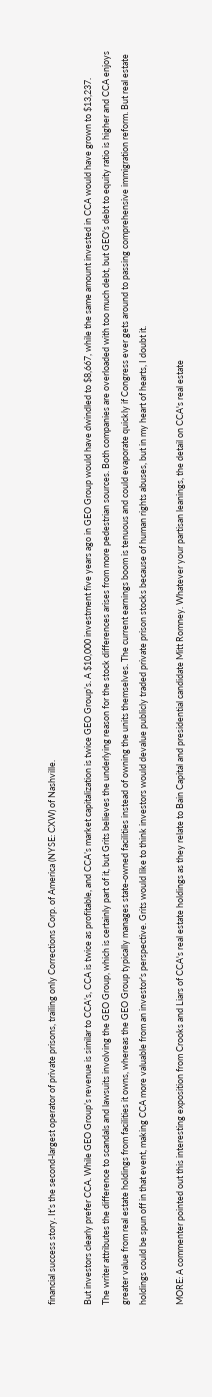financial success story. It’s the second-largest operator of private prisons, trailing only Corrections Corp. of America (NYSE: CXW) of Nashville.

But investors clearly prefer CCA. While GEO Group’s revenue is similar to CCA’s, CCA is twice as profitable, and CCA’s market capitalization is twice GEO Group’s. A $10,000 investment five years ago in GEO Group would have dwindled to $8,667, while the same amount invested in CCA would have grown to $13,237.
The writer attributes the difference to scandals and lawsuits involving the GEO Group, which is certainly part of it, but Grits believes the underlying reason for the stock differences arises from more pedestrian sources. Both companies are overloaded with too much debt, but GEO's debt to equity ratio is higher and CCA enjoys greater value from real estate holdings from facilities it owns, whereas the GEO Group typically manages state-owned facilities instead of owning the units themselves. The current earnings boom is tenuous and could evaporate quickly if Congress ever gets around to passing comprehensive immigration reform. But real estate holdings could be spun off in that event, making CCA more valuable from an investor's perspective. Grits would like to think investors would devalue publicly traded private prison stocks because of human rights abuses, but in my heart of hearts, I doubt it.

MORE: A commenter pointed out this interesting exposition from Crooks and Liars of CCA's real estate holdings as they relate to Bain Capital and presidential candidate Mitt Romney. Whatever your partisan leanings, the detail on CCA's real estate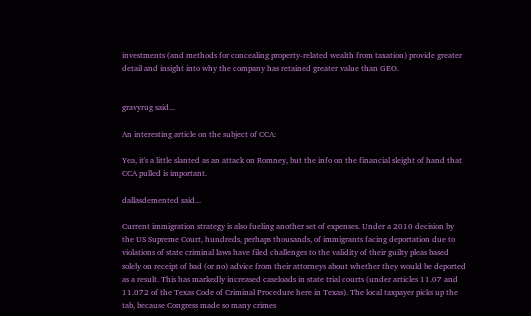investments (and methods for concealing property-related wealth from taxation) provide greater detail and insight into why the company has retained greater value than GEO.


gravyrug said...

An interesting article on the subject of CCA:

Yea, it's a little slanted as an attack on Romney, but the info on the financial sleight of hand that CCA pulled is important.

dallasdemented said...

Current immigration strategy is also fueling another set of expenses. Under a 2010 decision by the US Supreme Court, hundreds, perhaps thousands, of immigrants facing deportation due to violations of state criminal laws have filed challenges to the validity of their guilty pleas based solely on receipt of bad (or no) advice from their attorneys about whether they would be deported as a result. This has markedly increased caseloads in state trial courts (under articles 11.07 and 11.072 of the Texas Code of Criminal Procedure here in Texas). The local taxpayer picks up the tab, because Congress made so many crimes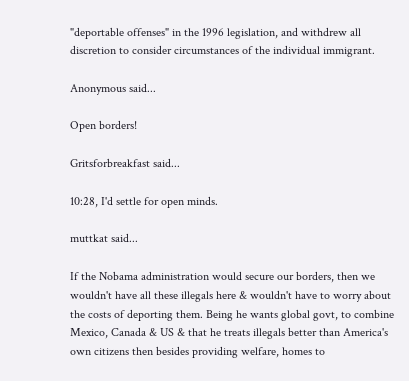"deportable offenses" in the 1996 legislation, and withdrew all discretion to consider circumstances of the individual immigrant.

Anonymous said...

Open borders!

Gritsforbreakfast said...

10:28, I'd settle for open minds.

muttkat said...

If the Nobama administration would secure our borders, then we wouldn't have all these illegals here & wouldn't have to worry about the costs of deporting them. Being he wants global govt, to combine Mexico, Canada & US & that he treats illegals better than America's own citizens then besides providing welfare, homes to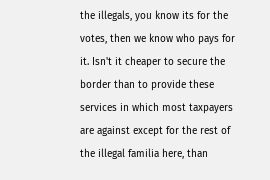the illegals, you know its for the votes, then we know who pays for it. Isn't it cheaper to secure the border than to provide these services in which most taxpayers are against except for the rest of the illegal familia here, than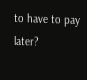to have to pay later?